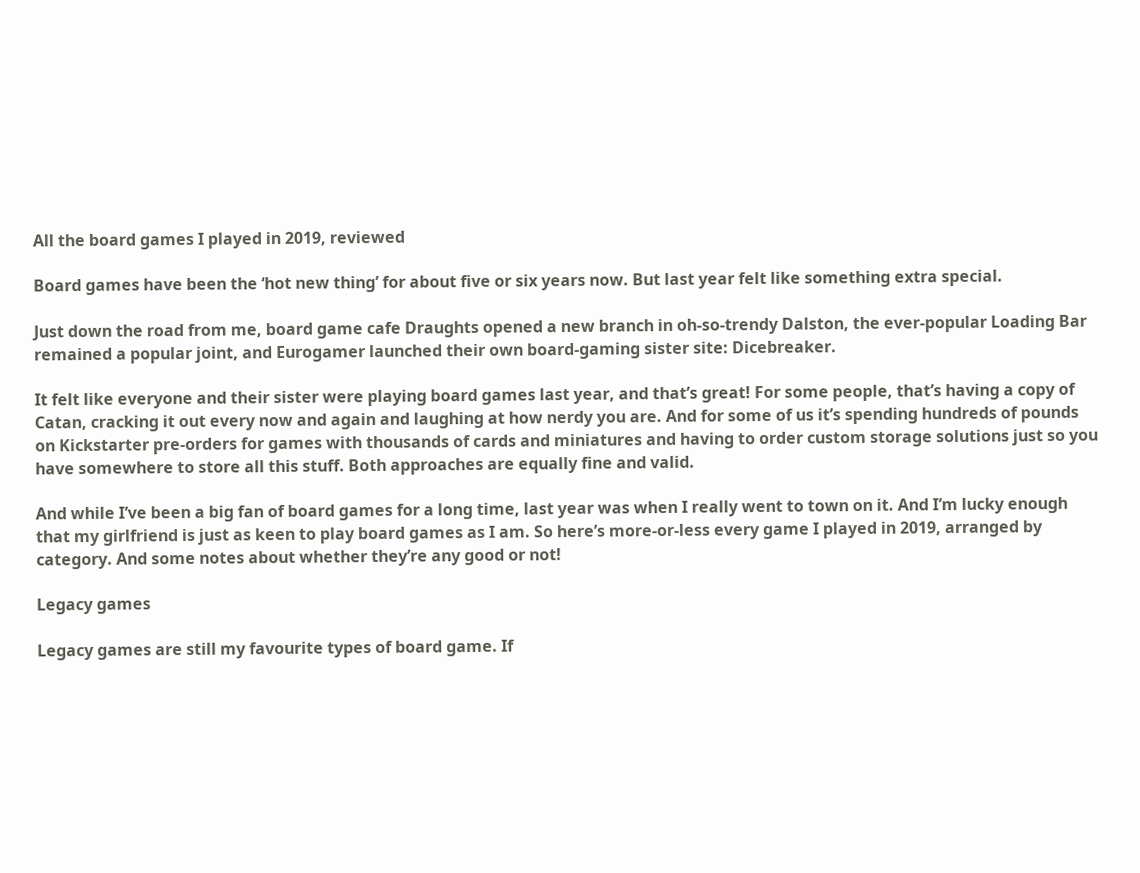All the board games I played in 2019, reviewed

Board games have been the ‘hot new thing’ for about five or six years now. But last year felt like something extra special.

Just down the road from me, board game cafe Draughts opened a new branch in oh-so-trendy Dalston, the ever-popular Loading Bar remained a popular joint, and Eurogamer launched their own board-gaming sister site: Dicebreaker.

It felt like everyone and their sister were playing board games last year, and that’s great! For some people, that’s having a copy of Catan, cracking it out every now and again and laughing at how nerdy you are. And for some of us it’s spending hundreds of pounds on Kickstarter pre-orders for games with thousands of cards and miniatures and having to order custom storage solutions just so you have somewhere to store all this stuff. Both approaches are equally fine and valid.

And while I’ve been a big fan of board games for a long time, last year was when I really went to town on it. And I’m lucky enough that my girlfriend is just as keen to play board games as I am. So here’s more-or-less every game I played in 2019, arranged by category. And some notes about whether they’re any good or not!

Legacy games

Legacy games are still my favourite types of board game. If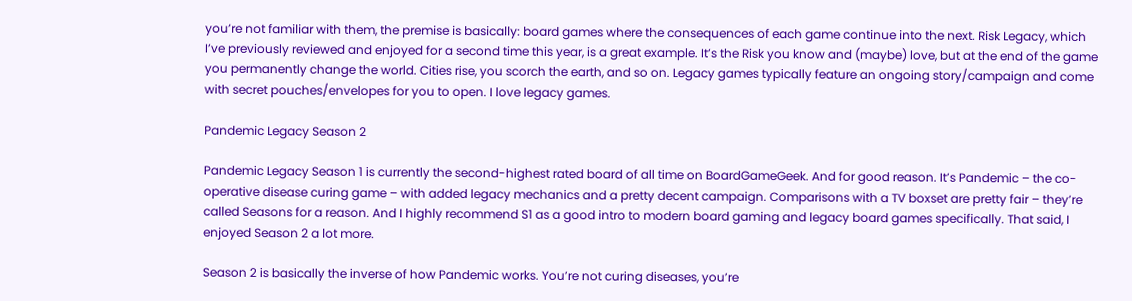you’re not familiar with them, the premise is basically: board games where the consequences of each game continue into the next. Risk Legacy, which I’ve previously reviewed and enjoyed for a second time this year, is a great example. It’s the Risk you know and (maybe) love, but at the end of the game you permanently change the world. Cities rise, you scorch the earth, and so on. Legacy games typically feature an ongoing story/campaign and come with secret pouches/envelopes for you to open. I love legacy games.

Pandemic Legacy Season 2

Pandemic Legacy Season 1 is currently the second-highest rated board of all time on BoardGameGeek. And for good reason. It’s Pandemic – the co-operative disease curing game – with added legacy mechanics and a pretty decent campaign. Comparisons with a TV boxset are pretty fair – they’re called Seasons for a reason. And I highly recommend S1 as a good intro to modern board gaming and legacy board games specifically. That said, I enjoyed Season 2 a lot more.

Season 2 is basically the inverse of how Pandemic works. You’re not curing diseases, you’re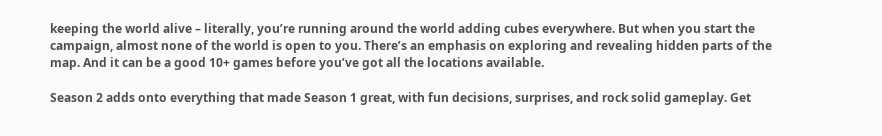keeping the world alive – literally, you’re running around the world adding cubes everywhere. But when you start the campaign, almost none of the world is open to you. There’s an emphasis on exploring and revealing hidden parts of the map. And it can be a good 10+ games before you’ve got all the locations available.

Season 2 adds onto everything that made Season 1 great, with fun decisions, surprises, and rock solid gameplay. Get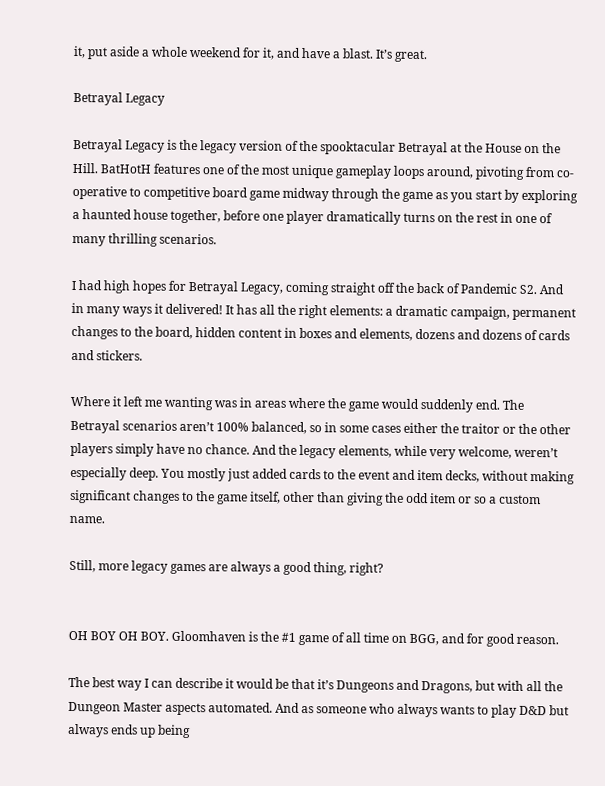it, put aside a whole weekend for it, and have a blast. It’s great.

Betrayal Legacy

Betrayal Legacy is the legacy version of the spooktacular Betrayal at the House on the Hill. BatHotH features one of the most unique gameplay loops around, pivoting from co-operative to competitive board game midway through the game as you start by exploring a haunted house together, before one player dramatically turns on the rest in one of many thrilling scenarios.

I had high hopes for Betrayal Legacy, coming straight off the back of Pandemic S2. And in many ways it delivered! It has all the right elements: a dramatic campaign, permanent changes to the board, hidden content in boxes and elements, dozens and dozens of cards and stickers.

Where it left me wanting was in areas where the game would suddenly end. The Betrayal scenarios aren’t 100% balanced, so in some cases either the traitor or the other players simply have no chance. And the legacy elements, while very welcome, weren’t especially deep. You mostly just added cards to the event and item decks, without making significant changes to the game itself, other than giving the odd item or so a custom name.

Still, more legacy games are always a good thing, right?


OH BOY OH BOY. Gloomhaven is the #1 game of all time on BGG, and for good reason.

The best way I can describe it would be that it’s Dungeons and Dragons, but with all the Dungeon Master aspects automated. And as someone who always wants to play D&D but always ends up being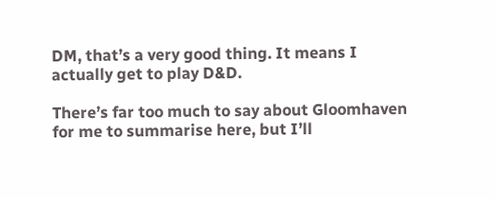DM, that’s a very good thing. It means I actually get to play D&D.

There’s far too much to say about Gloomhaven for me to summarise here, but I’ll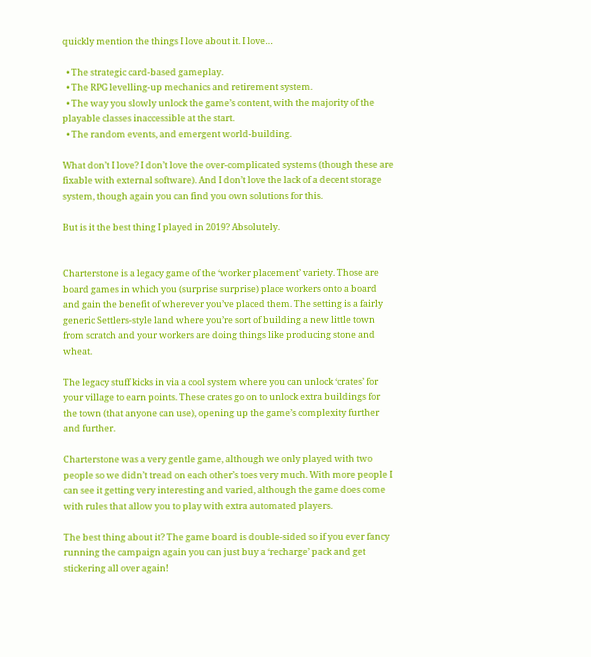quickly mention the things I love about it. I love…

  • The strategic card-based gameplay.
  • The RPG levelling-up mechanics and retirement system.
  • The way you slowly unlock the game’s content, with the majority of the playable classes inaccessible at the start.
  • The random events, and emergent world-building.

What don’t I love? I don’t love the over-complicated systems (though these are fixable with external software). And I don’t love the lack of a decent storage system, though again you can find you own solutions for this.

But is it the best thing I played in 2019? Absolutely.


Charterstone is a legacy game of the ‘worker placement’ variety. Those are board games in which you (surprise surprise) place workers onto a board and gain the benefit of wherever you’ve placed them. The setting is a fairly generic Settlers-style land where you’re sort of building a new little town from scratch and your workers are doing things like producing stone and wheat.

The legacy stuff kicks in via a cool system where you can unlock ‘crates’ for your village to earn points. These crates go on to unlock extra buildings for the town (that anyone can use), opening up the game’s complexity further and further.

Charterstone was a very gentle game, although we only played with two people so we didn’t tread on each other’s toes very much. With more people I can see it getting very interesting and varied, although the game does come with rules that allow you to play with extra automated players.

The best thing about it? The game board is double-sided so if you ever fancy running the campaign again you can just buy a ‘recharge’ pack and get stickering all over again!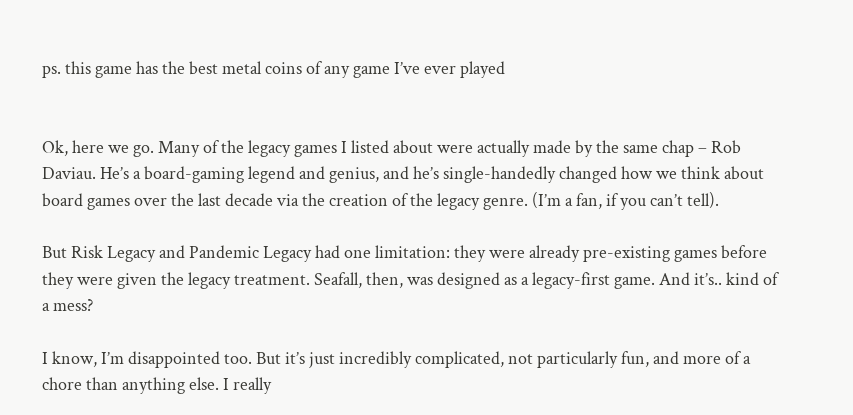ps. this game has the best metal coins of any game I’ve ever played


Ok, here we go. Many of the legacy games I listed about were actually made by the same chap – Rob Daviau. He’s a board-gaming legend and genius, and he’s single-handedly changed how we think about board games over the last decade via the creation of the legacy genre. (I’m a fan, if you can’t tell).

But Risk Legacy and Pandemic Legacy had one limitation: they were already pre-existing games before they were given the legacy treatment. Seafall, then, was designed as a legacy-first game. And it’s.. kind of a mess?

I know, I’m disappointed too. But it’s just incredibly complicated, not particularly fun, and more of a chore than anything else. I really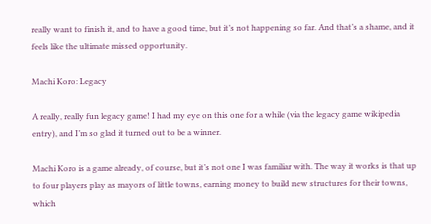really want to finish it, and to have a good time, but it’s not happening so far. And that’s a shame, and it feels like the ultimate missed opportunity.

Machi Koro: Legacy

A really, really fun legacy game! I had my eye on this one for a while (via the legacy game wikipedia entry), and I’m so glad it turned out to be a winner.

Machi Koro is a game already, of course, but it’s not one I was familiar with. The way it works is that up to four players play as mayors of little towns, earning money to build new structures for their towns, which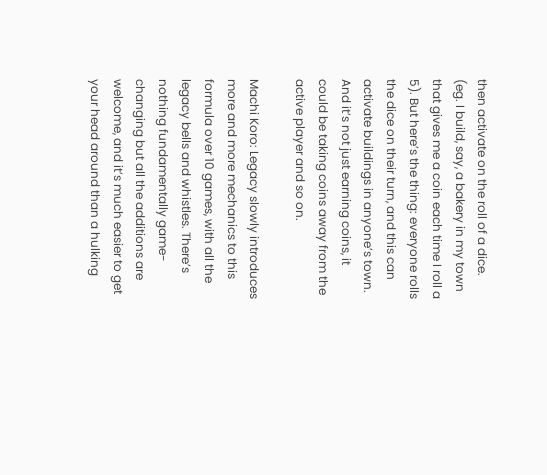then activate on the roll of a dice. (eg. I build, say, a bakery in my town that gives me a coin each time I roll a 5). But here’s the thing: everyone rolls the dice on their turn, and this can activate buildings in anyone’s town. And it’s not just earning coins, it could be taking coins away from the active player and so on.

Machi Koro: Legacy slowly introduces more and more mechanics to this formula over 10 games, with all the legacy bells and whistles. There’s nothing fundamentally game-changing but all the additions are welcome, and it’s much easier to get your head around than a hulking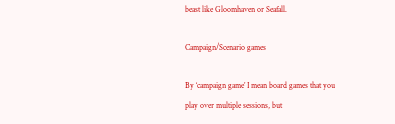beast like Gloomhaven or Seafall.

Campaign/Scenario games

By ‘campaign game’ I mean board games that you play over multiple sessions, but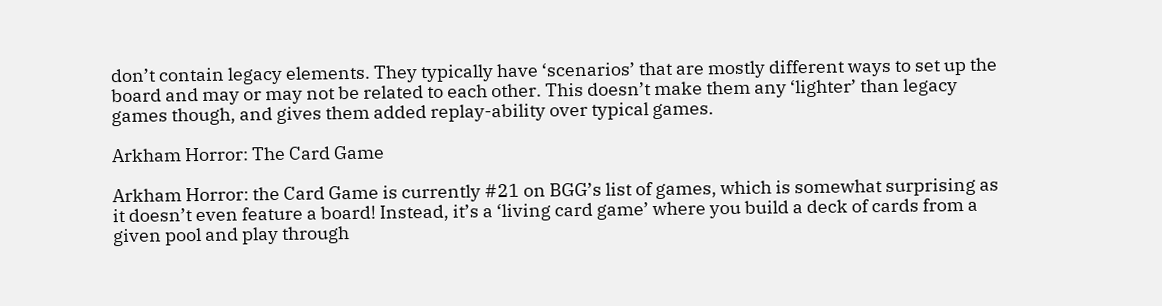don’t contain legacy elements. They typically have ‘scenarios’ that are mostly different ways to set up the board and may or may not be related to each other. This doesn’t make them any ‘lighter’ than legacy games though, and gives them added replay-ability over typical games.

Arkham Horror: The Card Game

Arkham Horror: the Card Game is currently #21 on BGG’s list of games, which is somewhat surprising as it doesn’t even feature a board! Instead, it’s a ‘living card game’ where you build a deck of cards from a given pool and play through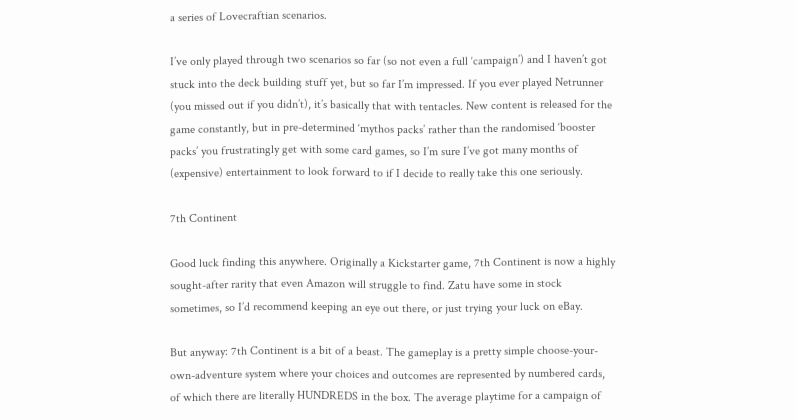a series of Lovecraftian scenarios.

I’ve only played through two scenarios so far (so not even a full ‘campaign’) and I haven’t got stuck into the deck building stuff yet, but so far I’m impressed. If you ever played Netrunner (you missed out if you didn’t), it’s basically that with tentacles. New content is released for the game constantly, but in pre-determined ‘mythos packs’ rather than the randomised ‘booster packs’ you frustratingly get with some card games, so I’m sure I’ve got many months of (expensive) entertainment to look forward to if I decide to really take this one seriously.

7th Continent

Good luck finding this anywhere. Originally a Kickstarter game, 7th Continent is now a highly sought-after rarity that even Amazon will struggle to find. Zatu have some in stock sometimes, so I’d recommend keeping an eye out there, or just trying your luck on eBay.

But anyway: 7th Continent is a bit of a beast. The gameplay is a pretty simple choose-your-own-adventure system where your choices and outcomes are represented by numbered cards, of which there are literally HUNDREDS in the box. The average playtime for a campaign of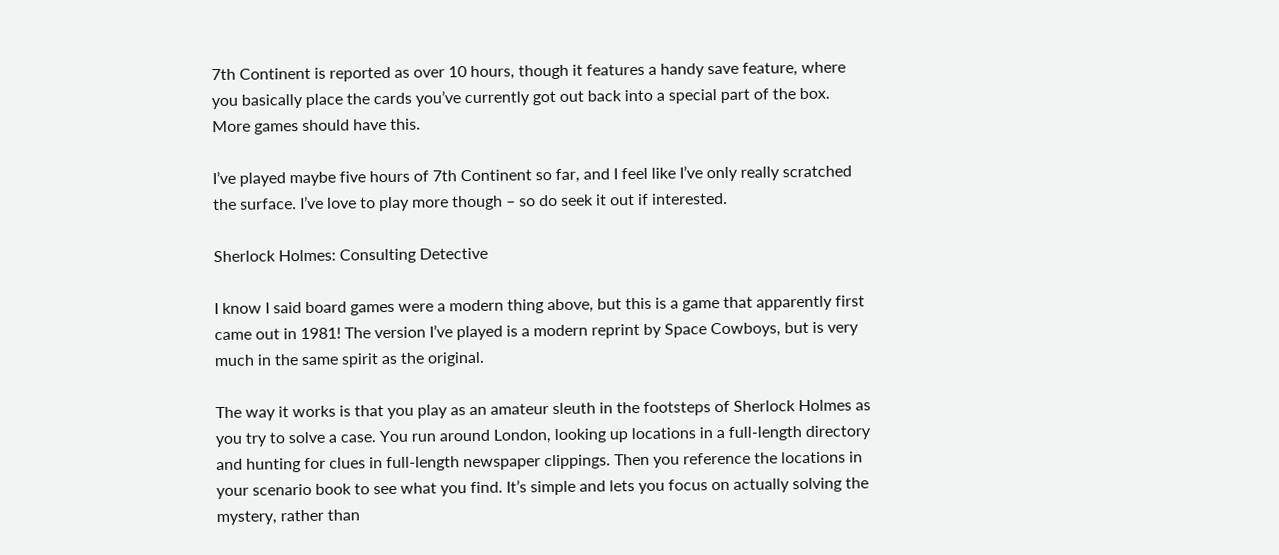7th Continent is reported as over 10 hours, though it features a handy save feature, where you basically place the cards you’ve currently got out back into a special part of the box. More games should have this.

I’ve played maybe five hours of 7th Continent so far, and I feel like I’ve only really scratched the surface. I’ve love to play more though – so do seek it out if interested.

Sherlock Holmes: Consulting Detective

I know I said board games were a modern thing above, but this is a game that apparently first came out in 1981! The version I’ve played is a modern reprint by Space Cowboys, but is very much in the same spirit as the original.

The way it works is that you play as an amateur sleuth in the footsteps of Sherlock Holmes as you try to solve a case. You run around London, looking up locations in a full-length directory and hunting for clues in full-length newspaper clippings. Then you reference the locations in your scenario book to see what you find. It’s simple and lets you focus on actually solving the mystery, rather than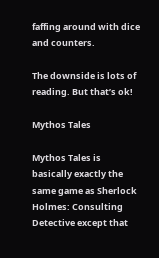faffing around with dice and counters.

The downside is lots of reading. But that’s ok!

Mythos Tales

Mythos Tales is basically exactly the same game as Sherlock Holmes: Consulting Detective except that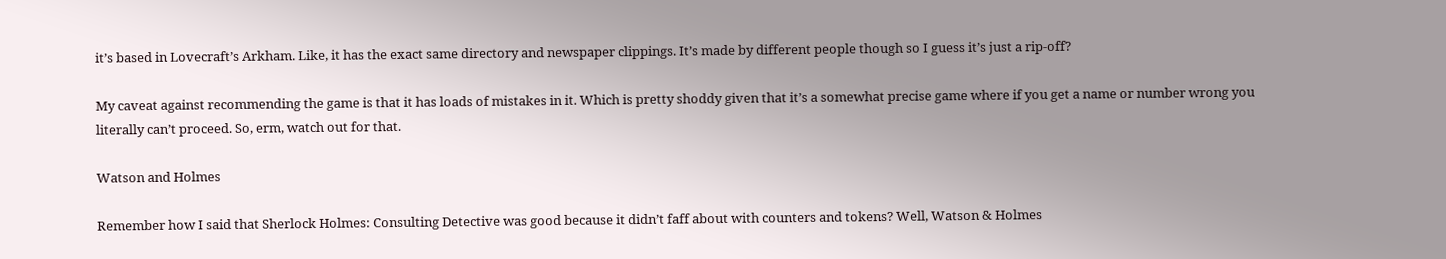it’s based in Lovecraft’s Arkham. Like, it has the exact same directory and newspaper clippings. It’s made by different people though so I guess it’s just a rip-off?

My caveat against recommending the game is that it has loads of mistakes in it. Which is pretty shoddy given that it’s a somewhat precise game where if you get a name or number wrong you literally can’t proceed. So, erm, watch out for that.

Watson and Holmes

Remember how I said that Sherlock Holmes: Consulting Detective was good because it didn’t faff about with counters and tokens? Well, Watson & Holmes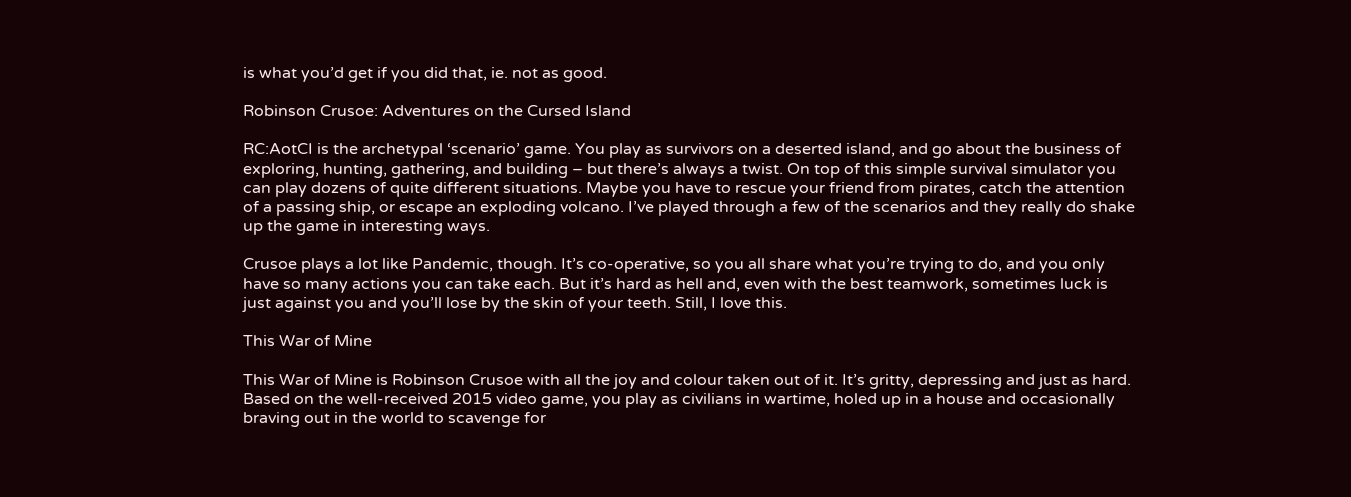is what you’d get if you did that, ie. not as good.

Robinson Crusoe: Adventures on the Cursed Island

RC:AotCI is the archetypal ‘scenario’ game. You play as survivors on a deserted island, and go about the business of exploring, hunting, gathering, and building – but there’s always a twist. On top of this simple survival simulator you can play dozens of quite different situations. Maybe you have to rescue your friend from pirates, catch the attention of a passing ship, or escape an exploding volcano. I’ve played through a few of the scenarios and they really do shake up the game in interesting ways.

Crusoe plays a lot like Pandemic, though. It’s co-operative, so you all share what you’re trying to do, and you only have so many actions you can take each. But it’s hard as hell and, even with the best teamwork, sometimes luck is just against you and you’ll lose by the skin of your teeth. Still, I love this.

This War of Mine

This War of Mine is Robinson Crusoe with all the joy and colour taken out of it. It’s gritty, depressing and just as hard. Based on the well-received 2015 video game, you play as civilians in wartime, holed up in a house and occasionally braving out in the world to scavenge for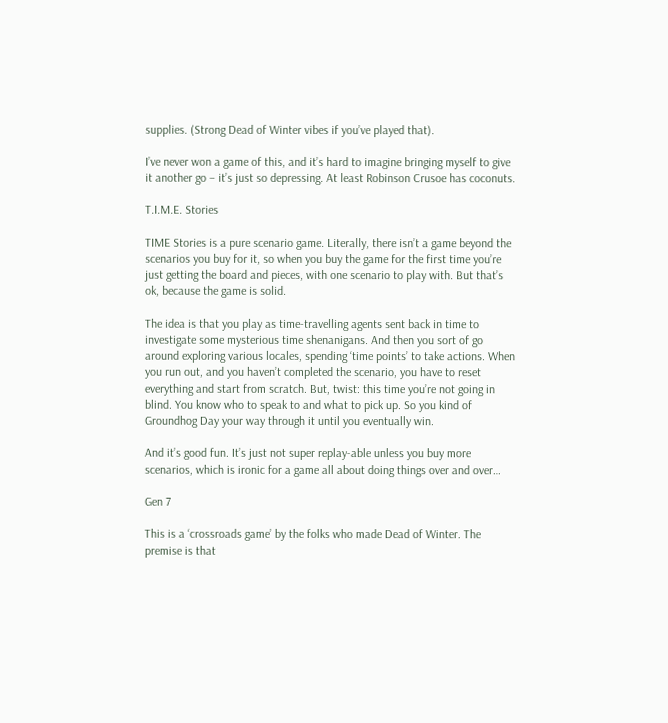supplies. (Strong Dead of Winter vibes if you’ve played that).

I’ve never won a game of this, and it’s hard to imagine bringing myself to give it another go – it’s just so depressing. At least Robinson Crusoe has coconuts.

T.I.M.E. Stories

TIME Stories is a pure scenario game. Literally, there isn’t a game beyond the scenarios you buy for it, so when you buy the game for the first time you’re just getting the board and pieces, with one scenario to play with. But that’s ok, because the game is solid.

The idea is that you play as time-travelling agents sent back in time to investigate some mysterious time shenanigans. And then you sort of go around exploring various locales, spending ‘time points’ to take actions. When you run out, and you haven’t completed the scenario, you have to reset everything and start from scratch. But, twist: this time you’re not going in blind. You know who to speak to and what to pick up. So you kind of Groundhog Day your way through it until you eventually win.

And it’s good fun. It’s just not super replay-able unless you buy more scenarios, which is ironic for a game all about doing things over and over…

Gen 7

This is a ‘crossroads game’ by the folks who made Dead of Winter. The premise is that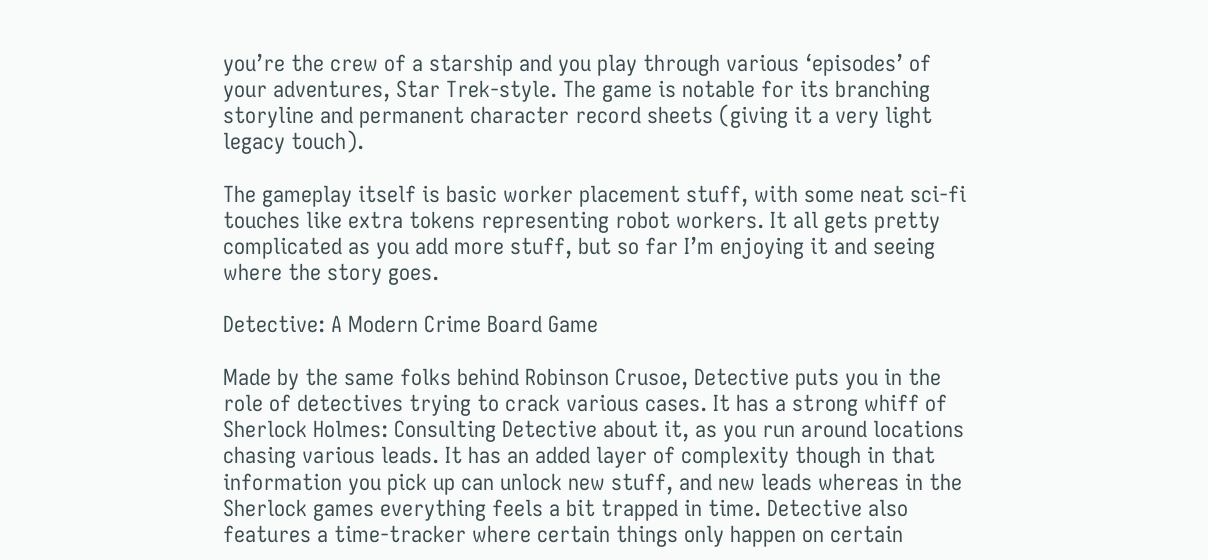you’re the crew of a starship and you play through various ‘episodes’ of your adventures, Star Trek-style. The game is notable for its branching storyline and permanent character record sheets (giving it a very light legacy touch).

The gameplay itself is basic worker placement stuff, with some neat sci-fi touches like extra tokens representing robot workers. It all gets pretty complicated as you add more stuff, but so far I’m enjoying it and seeing where the story goes.

Detective: A Modern Crime Board Game

Made by the same folks behind Robinson Crusoe, Detective puts you in the role of detectives trying to crack various cases. It has a strong whiff of Sherlock Holmes: Consulting Detective about it, as you run around locations chasing various leads. It has an added layer of complexity though in that information you pick up can unlock new stuff, and new leads whereas in the Sherlock games everything feels a bit trapped in time. Detective also features a time-tracker where certain things only happen on certain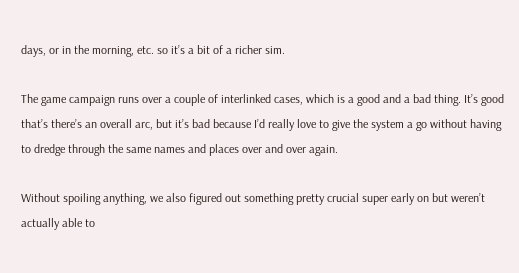days, or in the morning, etc. so it’s a bit of a richer sim.

The game campaign runs over a couple of interlinked cases, which is a good and a bad thing. It’s good that’s there’s an overall arc, but it’s bad because I’d really love to give the system a go without having to dredge through the same names and places over and over again.

Without spoiling anything, we also figured out something pretty crucial super early on but weren’t actually able to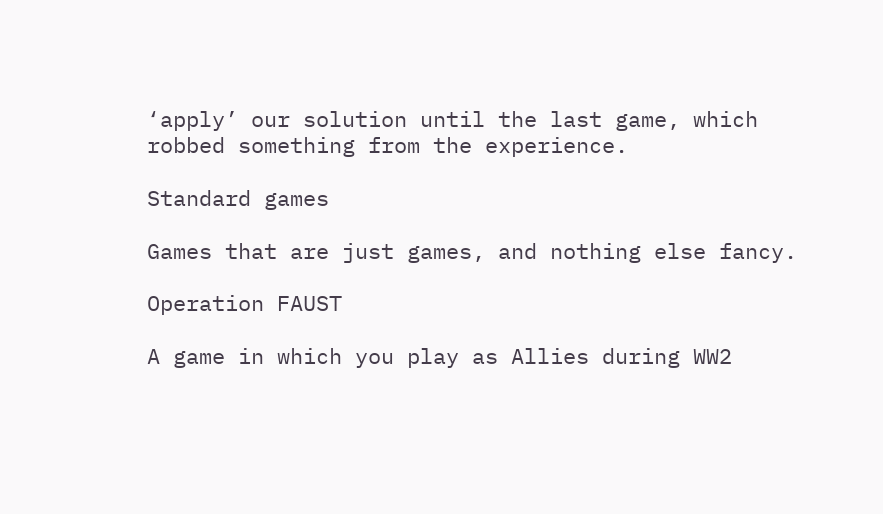‘apply’ our solution until the last game, which robbed something from the experience.

Standard games

Games that are just games, and nothing else fancy.

Operation FAUST

A game in which you play as Allies during WW2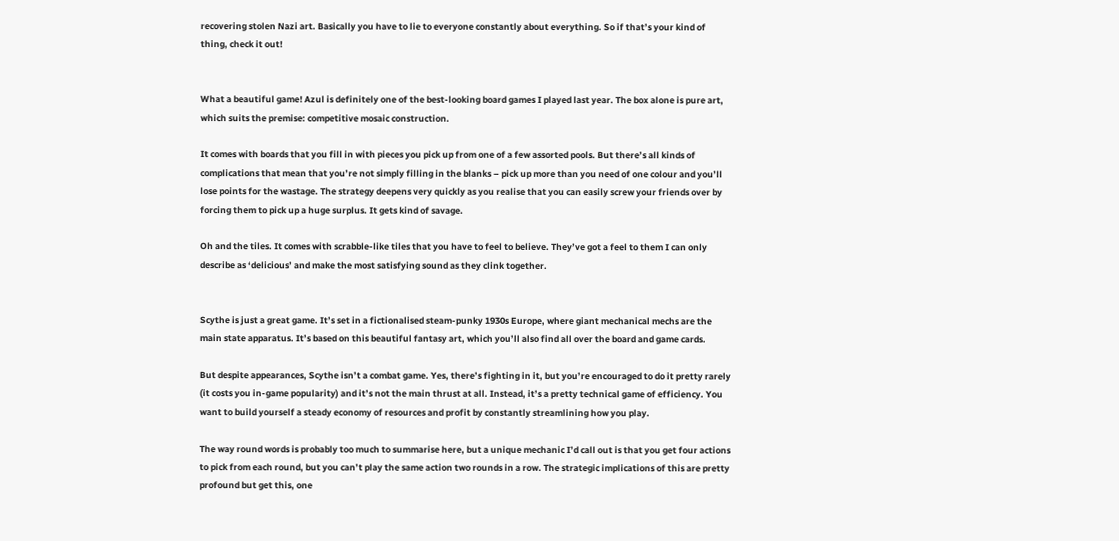recovering stolen Nazi art. Basically you have to lie to everyone constantly about everything. So if that’s your kind of thing, check it out!


What a beautiful game! Azul is definitely one of the best-looking board games I played last year. The box alone is pure art, which suits the premise: competitive mosaic construction.

It comes with boards that you fill in with pieces you pick up from one of a few assorted pools. But there’s all kinds of complications that mean that you’re not simply filling in the blanks – pick up more than you need of one colour and you’ll lose points for the wastage. The strategy deepens very quickly as you realise that you can easily screw your friends over by forcing them to pick up a huge surplus. It gets kind of savage.

Oh and the tiles. It comes with scrabble-like tiles that you have to feel to believe. They’ve got a feel to them I can only describe as ‘delicious’ and make the most satisfying sound as they clink together.


Scythe is just a great game. It’s set in a fictionalised steam-punky 1930s Europe, where giant mechanical mechs are the main state apparatus. It’s based on this beautiful fantasy art, which you’ll also find all over the board and game cards.

But despite appearances, Scythe isn’t a combat game. Yes, there’s fighting in it, but you’re encouraged to do it pretty rarely (it costs you in-game popularity) and it’s not the main thrust at all. Instead, it’s a pretty technical game of efficiency. You want to build yourself a steady economy of resources and profit by constantly streamlining how you play.

The way round words is probably too much to summarise here, but a unique mechanic I’d call out is that you get four actions to pick from each round, but you can’t play the same action two rounds in a row. The strategic implications of this are pretty profound but get this, one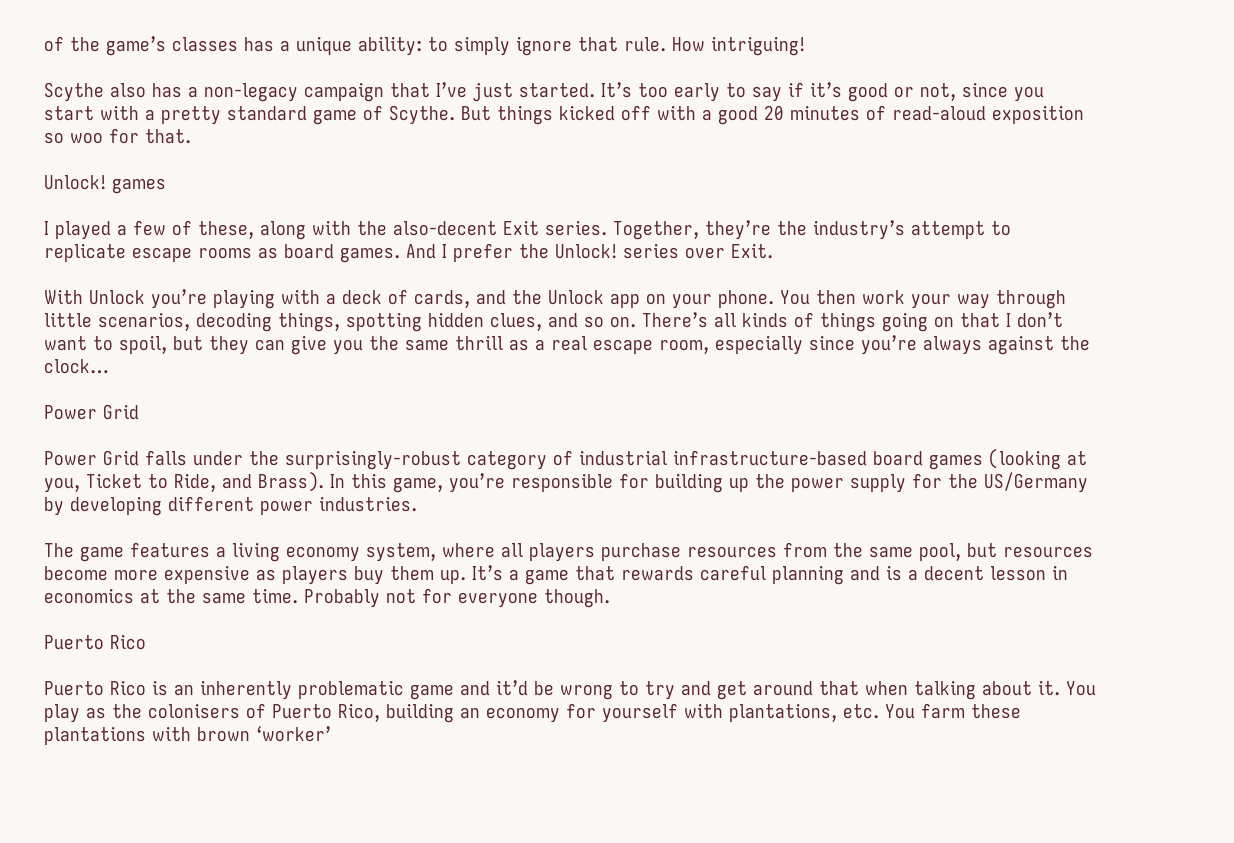of the game’s classes has a unique ability: to simply ignore that rule. How intriguing!

Scythe also has a non-legacy campaign that I’ve just started. It’s too early to say if it’s good or not, since you start with a pretty standard game of Scythe. But things kicked off with a good 20 minutes of read-aloud exposition so woo for that.

Unlock! games

I played a few of these, along with the also-decent Exit series. Together, they’re the industry’s attempt to replicate escape rooms as board games. And I prefer the Unlock! series over Exit.

With Unlock you’re playing with a deck of cards, and the Unlock app on your phone. You then work your way through little scenarios, decoding things, spotting hidden clues, and so on. There’s all kinds of things going on that I don’t want to spoil, but they can give you the same thrill as a real escape room, especially since you’re always against the clock…

Power Grid

Power Grid falls under the surprisingly-robust category of industrial infrastructure-based board games (looking at you, Ticket to Ride, and Brass). In this game, you’re responsible for building up the power supply for the US/Germany by developing different power industries.

The game features a living economy system, where all players purchase resources from the same pool, but resources become more expensive as players buy them up. It’s a game that rewards careful planning and is a decent lesson in economics at the same time. Probably not for everyone though.

Puerto Rico

Puerto Rico is an inherently problematic game and it’d be wrong to try and get around that when talking about it. You play as the colonisers of Puerto Rico, building an economy for yourself with plantations, etc. You farm these plantations with brown ‘worker’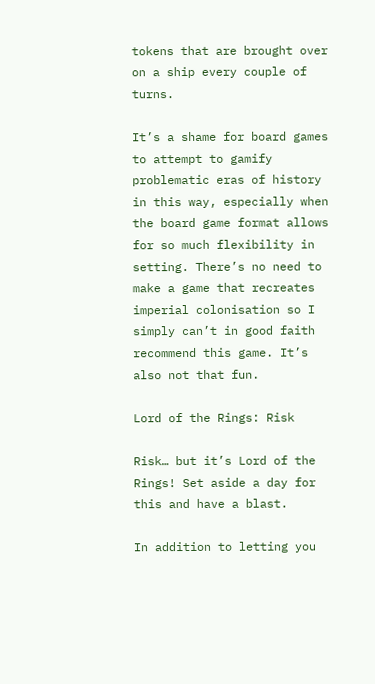tokens that are brought over on a ship every couple of turns.

It’s a shame for board games to attempt to gamify problematic eras of history in this way, especially when the board game format allows for so much flexibility in setting. There’s no need to make a game that recreates imperial colonisation so I simply can’t in good faith recommend this game. It’s also not that fun.

Lord of the Rings: Risk

Risk… but it’s Lord of the Rings! Set aside a day for this and have a blast.

In addition to letting you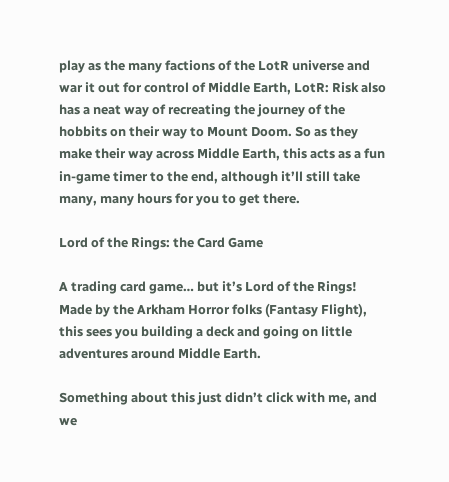play as the many factions of the LotR universe and war it out for control of Middle Earth, LotR: Risk also has a neat way of recreating the journey of the hobbits on their way to Mount Doom. So as they make their way across Middle Earth, this acts as a fun in-game timer to the end, although it’ll still take many, many hours for you to get there.

Lord of the Rings: the Card Game

A trading card game… but it’s Lord of the Rings! Made by the Arkham Horror folks (Fantasy Flight), this sees you building a deck and going on little adventures around Middle Earth.

Something about this just didn’t click with me, and we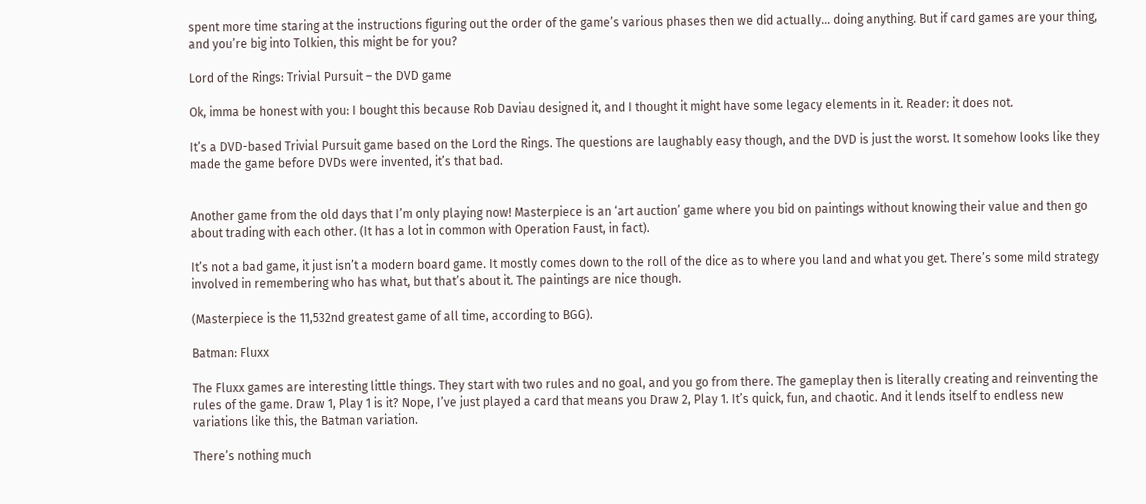spent more time staring at the instructions figuring out the order of the game’s various phases then we did actually… doing anything. But if card games are your thing, and you’re big into Tolkien, this might be for you?

Lord of the Rings: Trivial Pursuit – the DVD game

Ok, imma be honest with you: I bought this because Rob Daviau designed it, and I thought it might have some legacy elements in it. Reader: it does not.

It’s a DVD-based Trivial Pursuit game based on the Lord the Rings. The questions are laughably easy though, and the DVD is just the worst. It somehow looks like they made the game before DVDs were invented, it’s that bad.


Another game from the old days that I’m only playing now! Masterpiece is an ‘art auction’ game where you bid on paintings without knowing their value and then go about trading with each other. (It has a lot in common with Operation Faust, in fact).

It’s not a bad game, it just isn’t a modern board game. It mostly comes down to the roll of the dice as to where you land and what you get. There’s some mild strategy involved in remembering who has what, but that’s about it. The paintings are nice though.

(Masterpiece is the 11,532nd greatest game of all time, according to BGG).

Batman: Fluxx

The Fluxx games are interesting little things. They start with two rules and no goal, and you go from there. The gameplay then is literally creating and reinventing the rules of the game. Draw 1, Play 1 is it? Nope, I’ve just played a card that means you Draw 2, Play 1. It’s quick, fun, and chaotic. And it lends itself to endless new variations like this, the Batman variation.

There’s nothing much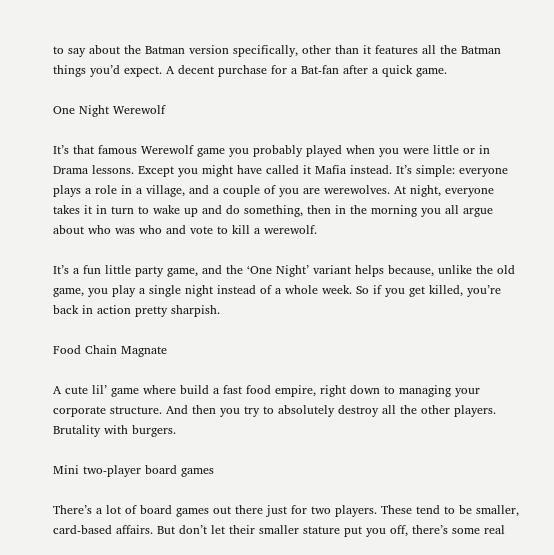to say about the Batman version specifically, other than it features all the Batman things you’d expect. A decent purchase for a Bat-fan after a quick game.

One Night Werewolf

It’s that famous Werewolf game you probably played when you were little or in Drama lessons. Except you might have called it Mafia instead. It’s simple: everyone plays a role in a village, and a couple of you are werewolves. At night, everyone takes it in turn to wake up and do something, then in the morning you all argue about who was who and vote to kill a werewolf.

It’s a fun little party game, and the ‘One Night’ variant helps because, unlike the old game, you play a single night instead of a whole week. So if you get killed, you’re back in action pretty sharpish.

Food Chain Magnate

A cute lil’ game where build a fast food empire, right down to managing your corporate structure. And then you try to absolutely destroy all the other players. Brutality with burgers.

Mini two-player board games

There’s a lot of board games out there just for two players. These tend to be smaller, card-based affairs. But don’t let their smaller stature put you off, there’s some real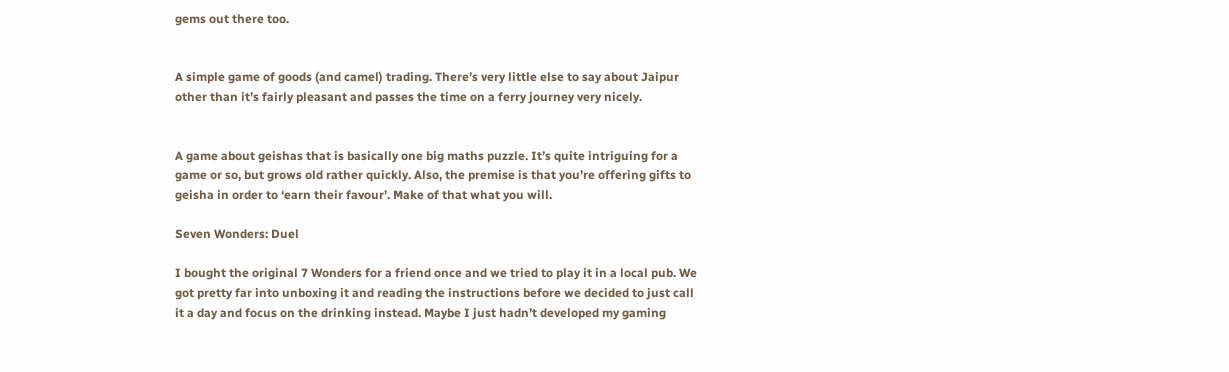gems out there too.


A simple game of goods (and camel) trading. There’s very little else to say about Jaipur other than it’s fairly pleasant and passes the time on a ferry journey very nicely.


A game about geishas that is basically one big maths puzzle. It’s quite intriguing for a game or so, but grows old rather quickly. Also, the premise is that you’re offering gifts to geisha in order to ‘earn their favour’. Make of that what you will.

Seven Wonders: Duel

I bought the original 7 Wonders for a friend once and we tried to play it in a local pub. We got pretty far into unboxing it and reading the instructions before we decided to just call it a day and focus on the drinking instead. Maybe I just hadn’t developed my gaming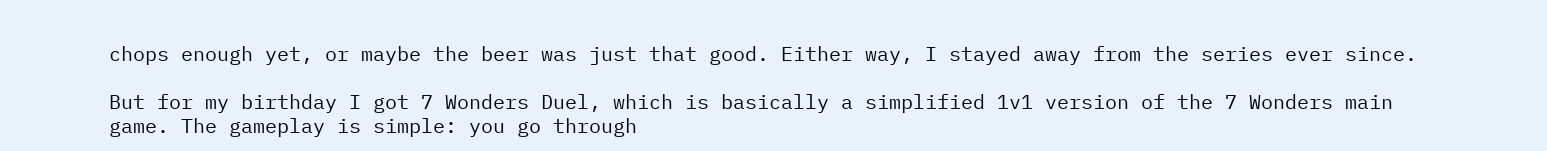chops enough yet, or maybe the beer was just that good. Either way, I stayed away from the series ever since.

But for my birthday I got 7 Wonders Duel, which is basically a simplified 1v1 version of the 7 Wonders main game. The gameplay is simple: you go through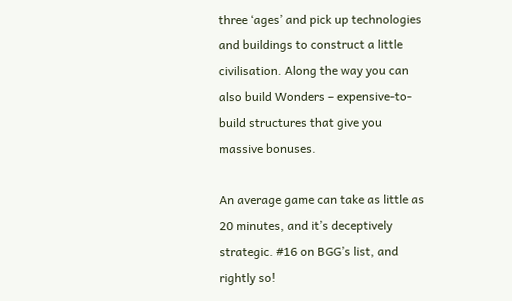three ‘ages’ and pick up technologies and buildings to construct a little civilisation. Along the way you can also build Wonders – expensive-to-build structures that give you massive bonuses.

An average game can take as little as 20 minutes, and it’s deceptively strategic. #16 on BGG’s list, and rightly so!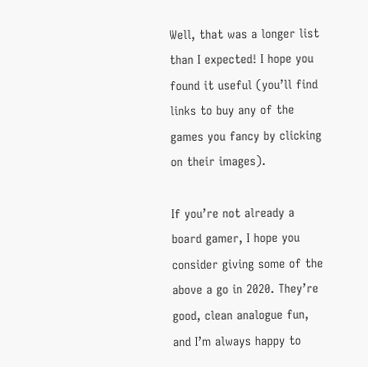Well, that was a longer list than I expected! I hope you found it useful (you’ll find links to buy any of the games you fancy by clicking on their images).

If you’re not already a board gamer, I hope you consider giving some of the above a go in 2020. They’re good, clean analogue fun, and I’m always happy to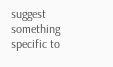suggest something specific to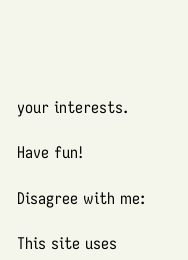your interests.

Have fun!

Disagree with me:

This site uses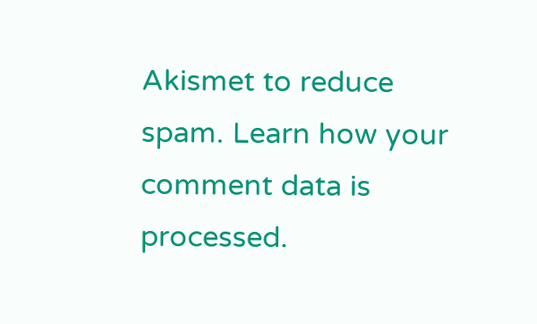Akismet to reduce spam. Learn how your comment data is processed.